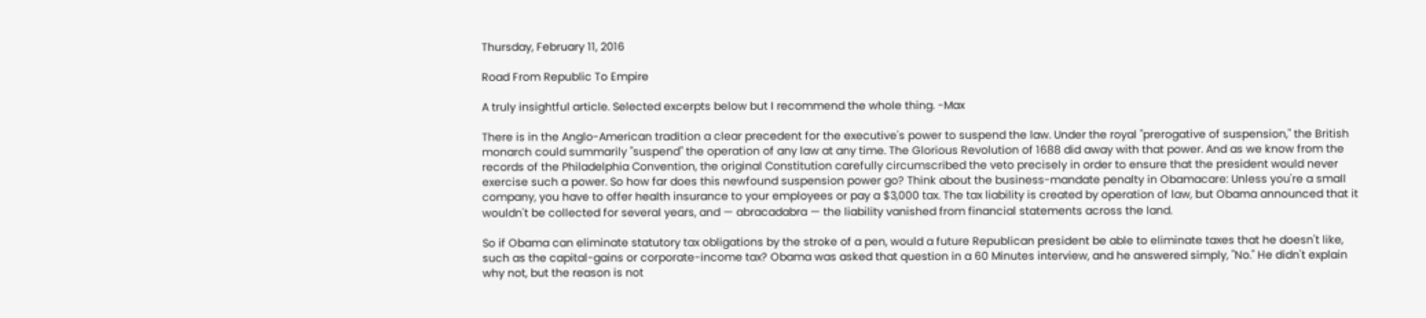Thursday, February 11, 2016

Road From Republic To Empire

A truly insightful article. Selected excerpts below but I recommend the whole thing. -Max

There is in the Anglo-American tradition a clear precedent for the executive's power to suspend the law. Under the royal "prerogative of suspension," the British monarch could summarily "suspend" the operation of any law at any time. The Glorious Revolution of 1688 did away with that power. And as we know from the records of the Philadelphia Convention, the original Constitution carefully circumscribed the veto precisely in order to ensure that the president would never exercise such a power. So how far does this newfound suspension power go? Think about the business-mandate penalty in Obamacare: Unless you're a small company, you have to offer health insurance to your employees or pay a $3,000 tax. The tax liability is created by operation of law, but Obama announced that it wouldn't be collected for several years, and — abracadabra — the liability vanished from financial statements across the land.

So if Obama can eliminate statutory tax obligations by the stroke of a pen, would a future Republican president be able to eliminate taxes that he doesn't like, such as the capital-gains or corporate-income tax? Obama was asked that question in a 60 Minutes interview, and he answered simply, "No." He didn't explain why not, but the reason is not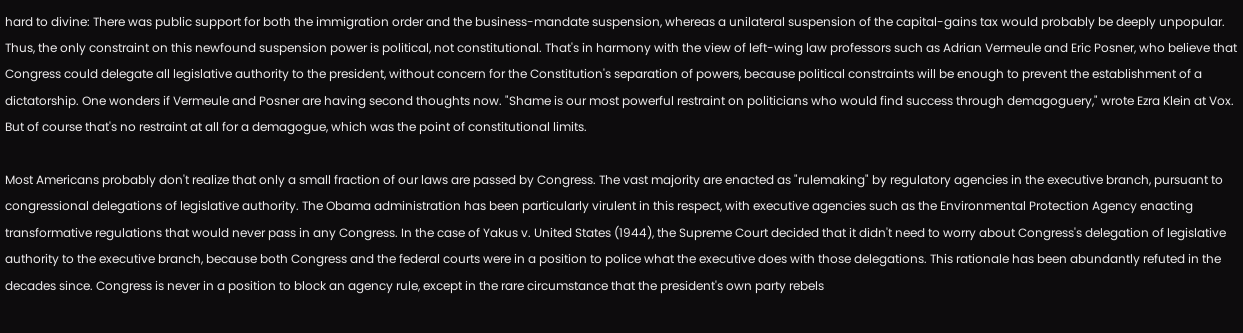hard to divine: There was public support for both the immigration order and the business-mandate suspension, whereas a unilateral suspension of the capital-gains tax would probably be deeply unpopular. Thus, the only constraint on this newfound suspension power is political, not constitutional. That's in harmony with the view of left-wing law professors such as Adrian Vermeule and Eric Posner, who believe that Congress could delegate all legislative authority to the president, without concern for the Constitution's separation of powers, because political constraints will be enough to prevent the establishment of a dictatorship. One wonders if Vermeule and Posner are having second thoughts now. "Shame is our most powerful restraint on politicians who would find success through demagoguery," wrote Ezra Klein at Vox. But of course that's no restraint at all for a demagogue, which was the point of constitutional limits.

Most Americans probably don't realize that only a small fraction of our laws are passed by Congress. The vast majority are enacted as "rulemaking" by regulatory agencies in the executive branch, pursuant to congressional delegations of legislative authority. The Obama administration has been particularly virulent in this respect, with executive agencies such as the Environmental Protection Agency enacting transformative regulations that would never pass in any Congress. In the case of Yakus v. United States (1944), the Supreme Court decided that it didn't need to worry about Congress's delegation of legislative authority to the executive branch, because both Congress and the federal courts were in a position to police what the executive does with those delegations. This rationale has been abundantly refuted in the decades since. Congress is never in a position to block an agency rule, except in the rare circumstance that the president's own party rebels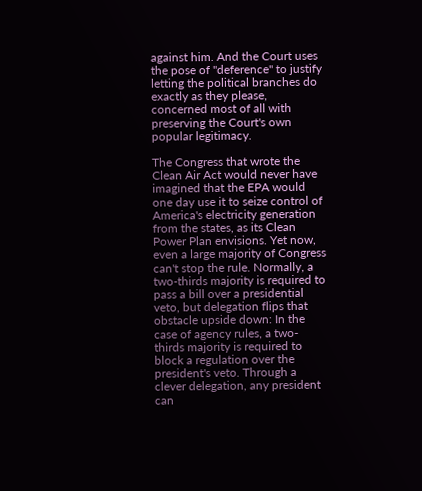against him. And the Court uses the pose of "deference" to justify letting the political branches do exactly as they please, concerned most of all with preserving the Court's own popular legitimacy.

The Congress that wrote the Clean Air Act would never have imagined that the EPA would one day use it to seize control of America's electricity generation from the states, as its Clean Power Plan envisions. Yet now, even a large majority of Congress can't stop the rule. Normally, a two-thirds majority is required to pass a bill over a presidential veto, but delegation flips that obstacle upside down: In the case of agency rules, a two-thirds majority is required to block a regulation over the president's veto. Through a clever delegation, any president can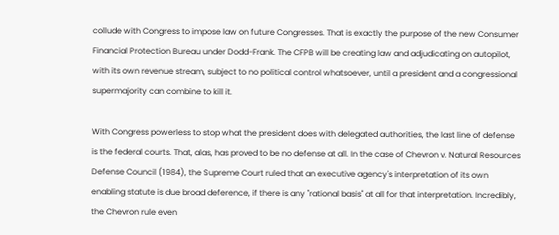collude with Congress to impose law on future Congresses. That is exactly the purpose of the new Consumer Financial Protection Bureau under Dodd-Frank. The CFPB will be creating law and adjudicating on autopilot, with its own revenue stream, subject to no political control whatsoever, until a president and a congressional supermajority can combine to kill it.

With Congress powerless to stop what the president does with delegated authorities, the last line of defense is the federal courts. That, alas, has proved to be no defense at all. In the case of Chevron v. Natural Resources Defense Council (1984), the Supreme Court ruled that an executive agency's interpretation of its own enabling statute is due broad deference, if there is any "rational basis" at all for that interpretation. Incredibly, the Chevron rule even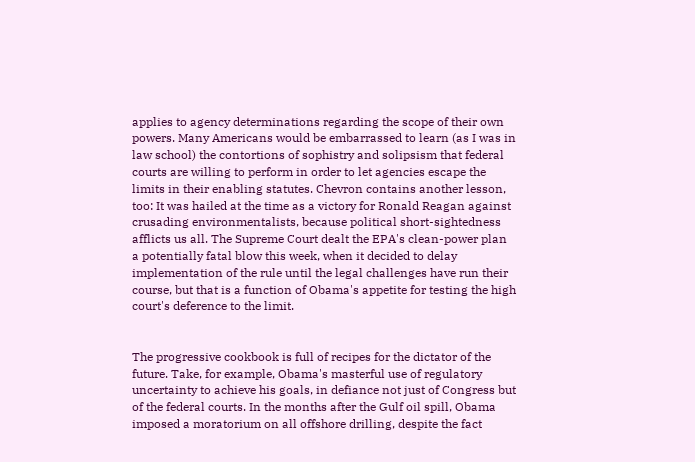applies to agency determinations regarding the scope of their own powers. Many Americans would be embarrassed to learn (as I was in law school) the contortions of sophistry and solipsism that federal courts are willing to perform in order to let agencies escape the limits in their enabling statutes. Chevron contains another lesson, too: It was hailed at the time as a victory for Ronald Reagan against crusading environmentalists, because political short-sightedness afflicts us all. The Supreme Court dealt the EPA's clean-power plan a potentially fatal blow this week, when it decided to delay implementation of the rule until the legal challenges have run their course, but that is a function of Obama's appetite for testing the high court's deference to the limit.


The progressive cookbook is full of recipes for the dictator of the future. Take, for example, Obama's masterful use of regulatory uncertainty to achieve his goals, in defiance not just of Congress but of the federal courts. In the months after the Gulf oil spill, Obama imposed a moratorium on all offshore drilling, despite the fact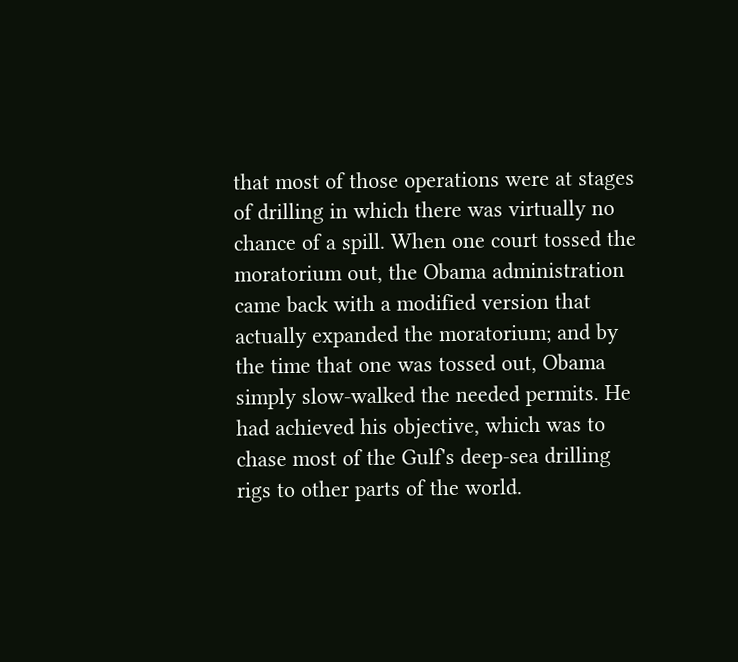that most of those operations were at stages of drilling in which there was virtually no chance of a spill. When one court tossed the moratorium out, the Obama administration came back with a modified version that actually expanded the moratorium; and by the time that one was tossed out, Obama simply slow-walked the needed permits. He had achieved his objective, which was to chase most of the Gulf's deep-sea drilling rigs to other parts of the world.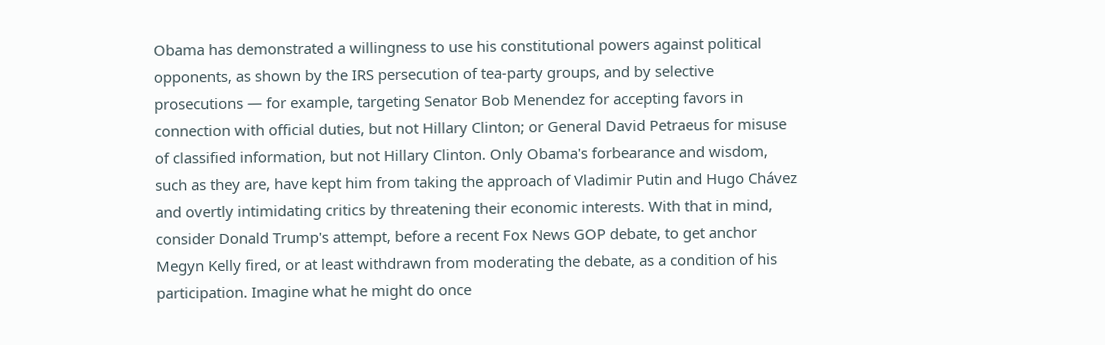Obama has demonstrated a willingness to use his constitutional powers against political opponents, as shown by the IRS persecution of tea-party groups, and by selective prosecutions — for example, targeting Senator Bob Menendez for accepting favors in connection with official duties, but not Hillary Clinton; or General David Petraeus for misuse of classified information, but not Hillary Clinton. Only Obama's forbearance and wisdom, such as they are, have kept him from taking the approach of Vladimir Putin and Hugo Chávez and overtly intimidating critics by threatening their economic interests. With that in mind, consider Donald Trump's attempt, before a recent Fox News GOP debate, to get anchor Megyn Kelly fired, or at least withdrawn from moderating the debate, as a condition of his participation. Imagine what he might do once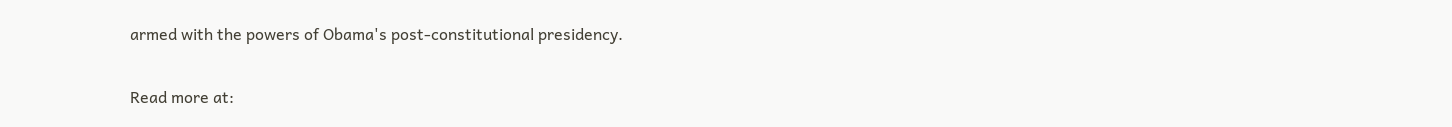armed with the powers of Obama's post-constitutional presidency.

Read more at: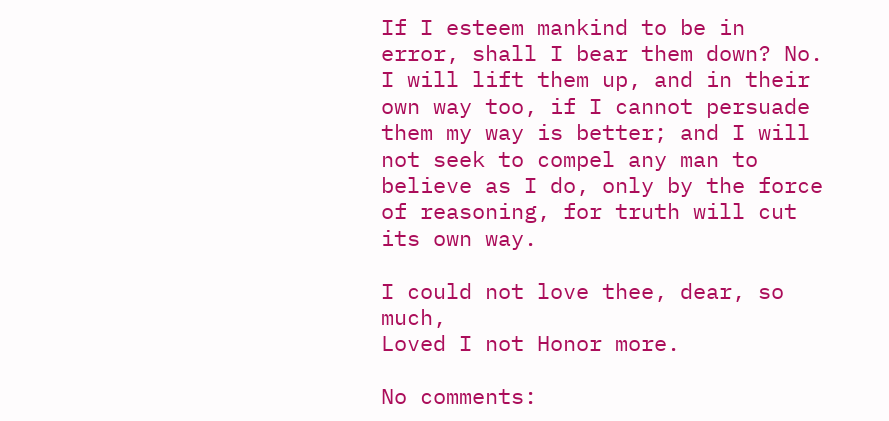If I esteem mankind to be in error, shall I bear them down? No. I will lift them up, and in their own way too, if I cannot persuade them my way is better; and I will not seek to compel any man to believe as I do, only by the force of reasoning, for truth will cut its own way.

I could not love thee, dear, so much,
Loved I not Honor more.

No comments: